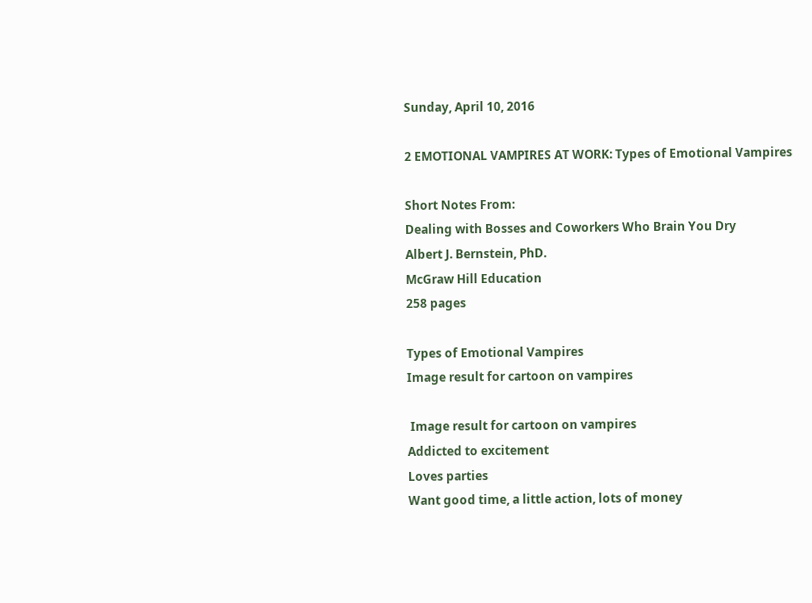Sunday, April 10, 2016

2 EMOTIONAL VAMPIRES AT WORK: Types of Emotional Vampires

Short Notes From:
Dealing with Bosses and Coworkers Who Brain You Dry
Albert J. Bernstein, PhD.
McGraw Hill Education
258 pages

Types of Emotional Vampires
Image result for cartoon on vampires

 Image result for cartoon on vampires
Addicted to excitement
Loves parties
Want good time, a little action, lots of money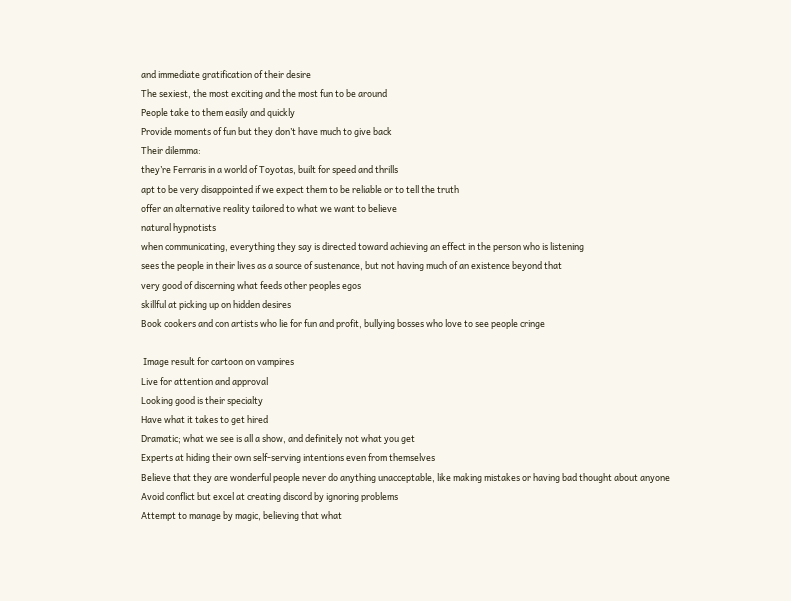and immediate gratification of their desire
The sexiest, the most exciting and the most fun to be around
People take to them easily and quickly
Provide moments of fun but they don’t have much to give back
Their dilemma:
they’re Ferraris in a world of Toyotas, built for speed and thrills
apt to be very disappointed if we expect them to be reliable or to tell the truth
offer an alternative reality tailored to what we want to believe
natural hypnotists
when communicating, everything they say is directed toward achieving an effect in the person who is listening
sees the people in their lives as a source of sustenance, but not having much of an existence beyond that
very good of discerning what feeds other peoples egos
skillful at picking up on hidden desires
Book cookers and con artists who lie for fun and profit, bullying bosses who love to see people cringe

 Image result for cartoon on vampires
Live for attention and approval
Looking good is their specialty
Have what it takes to get hired
Dramatic; what we see is all a show, and definitely not what you get
Experts at hiding their own self-serving intentions even from themselves
Believe that they are wonderful people never do anything unacceptable, like making mistakes or having bad thought about anyone
Avoid conflict but excel at creating discord by ignoring problems
Attempt to manage by magic, believing that what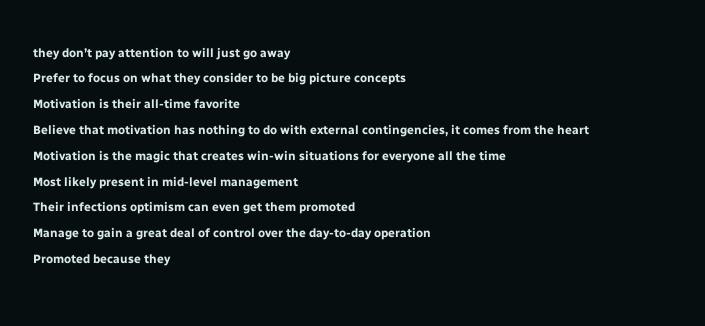they don’t pay attention to will just go away
Prefer to focus on what they consider to be big picture concepts
Motivation is their all-time favorite
Believe that motivation has nothing to do with external contingencies, it comes from the heart
Motivation is the magic that creates win-win situations for everyone all the time
Most likely present in mid-level management
Their infections optimism can even get them promoted
Manage to gain a great deal of control over the day-to-day operation
Promoted because they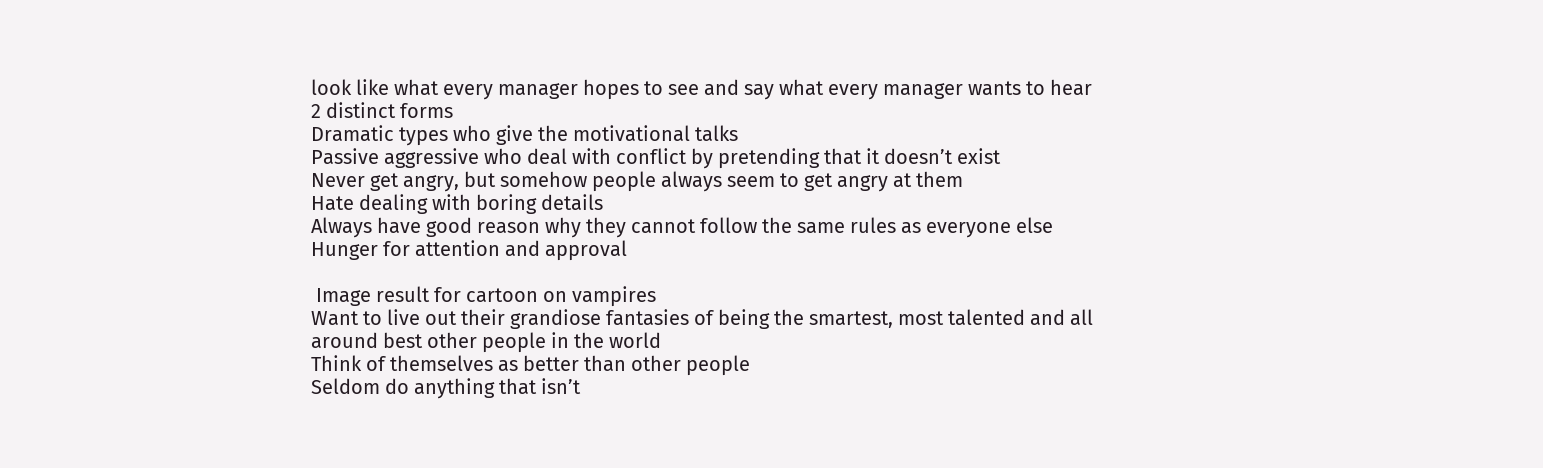look like what every manager hopes to see and say what every manager wants to hear
2 distinct forms
Dramatic types who give the motivational talks
Passive aggressive who deal with conflict by pretending that it doesn’t exist
Never get angry, but somehow people always seem to get angry at them
Hate dealing with boring details
Always have good reason why they cannot follow the same rules as everyone else
Hunger for attention and approval

 Image result for cartoon on vampires
Want to live out their grandiose fantasies of being the smartest, most talented and all around best other people in the world
Think of themselves as better than other people
Seldom do anything that isn’t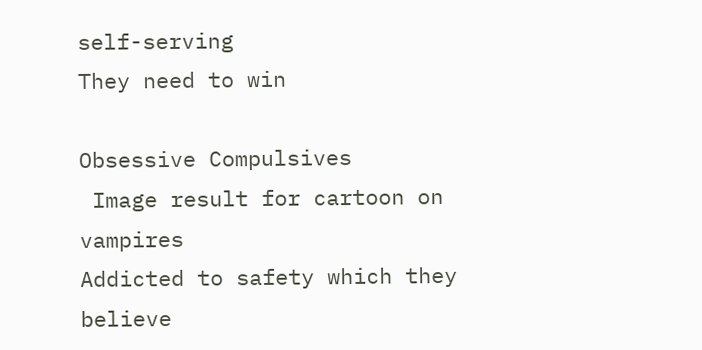self-serving
They need to win

Obsessive Compulsives
 Image result for cartoon on vampires
Addicted to safety which they believe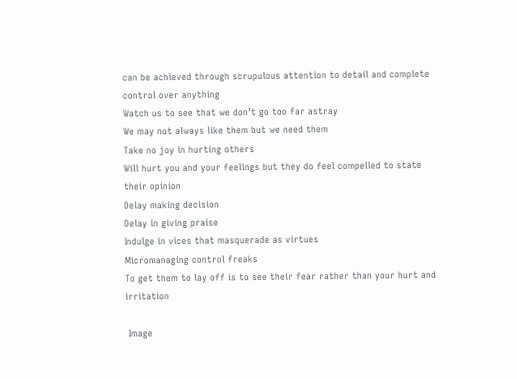can be achieved through scrupulous attention to detail and complete control over anything
Watch us to see that we don’t go too far astray
We may not always like them but we need them
Take no joy in hurting others
Will hurt you and your feelings but they do feel compelled to state their opinion
Delay making decision
Delay in giving praise
Indulge in vices that masquerade as virtues
Micromanaging control freaks
To get them to lay off is to see their fear rather than your hurt and irritation

 Image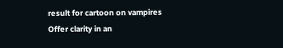result for cartoon on vampires
Offer clarity in an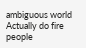ambiguous world
Actually do fire people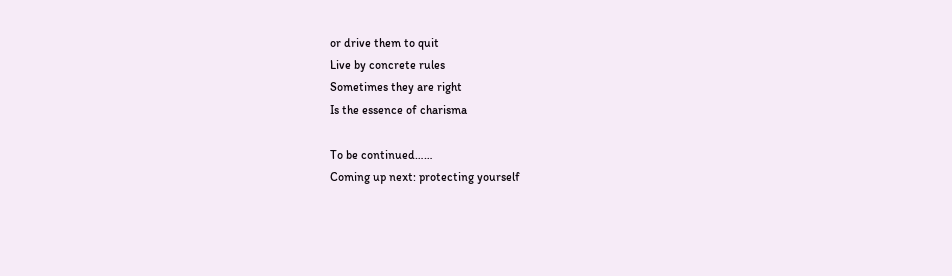or drive them to quit
Live by concrete rules
Sometimes they are right
Is the essence of charisma

To be continued……
Coming up next: protecting yourself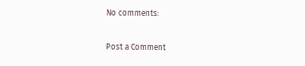No comments:

Post a Comment